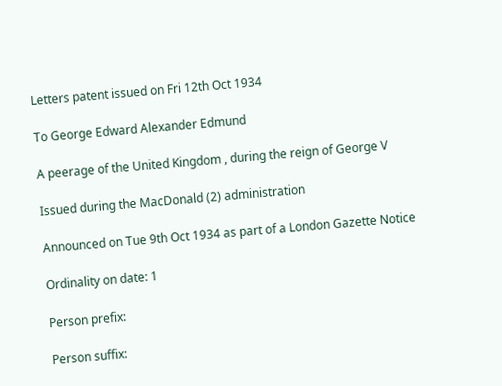Letters patent issued on Fri 12th Oct 1934

To George Edward Alexander Edmund

A peerage of the United Kingdom , during the reign of George V

Issued during the MacDonald (2) administration

Announced on Tue 9th Oct 1934 as part of a London Gazette Notice

Ordinality on date: 1

Person prefix:

Person suffix: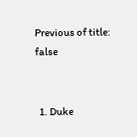Previous of title: false


  1. Duke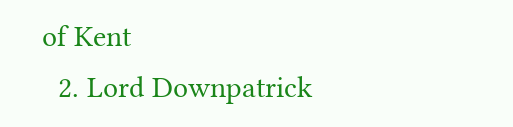of Kent
  2. Lord Downpatrick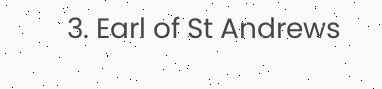3. Earl of St Andrews